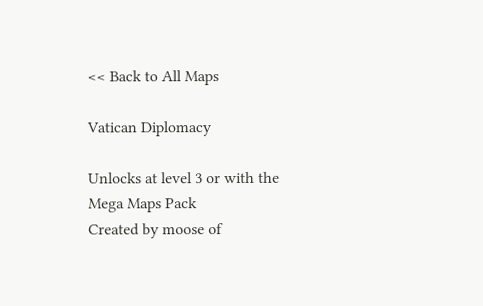<< Back to All Maps

Vatican Diplomacy

Unlocks at level 3 or with the Mega Maps Pack
Created by moose of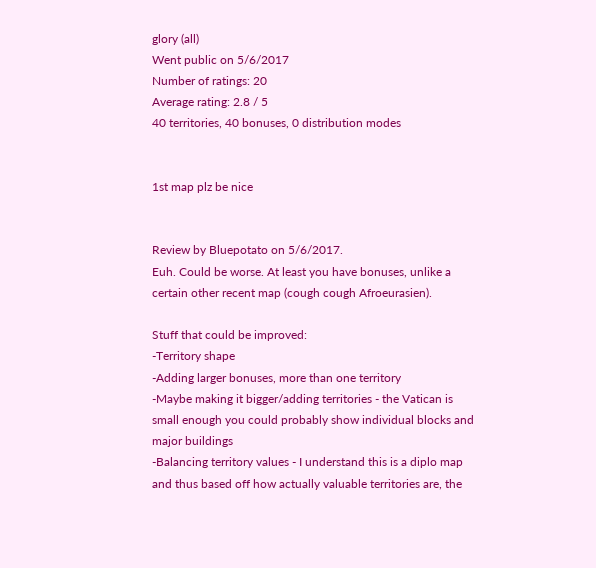glory (all)
Went public on 5/6/2017
Number of ratings: 20
Average rating: 2.8 / 5
40 territories, 40 bonuses, 0 distribution modes


1st map plz be nice


Review by Bluepotato on 5/6/2017.
Euh. Could be worse. At least you have bonuses, unlike a certain other recent map (cough cough Afroeurasien).

Stuff that could be improved:
-Territory shape
-Adding larger bonuses, more than one territory
-Maybe making it bigger/adding territories - the Vatican is small enough you could probably show individual blocks and major buildings
-Balancing territory values - I understand this is a diplo map and thus based off how actually valuable territories are, the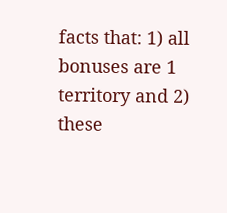facts that: 1) all bonuses are 1 territory and 2) these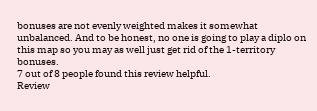bonuses are not evenly weighted makes it somewhat unbalanced. And to be honest, no one is going to play a diplo on this map so you may as well just get rid of the 1-territory bonuses.
7 out of 8 people found this review helpful.
Review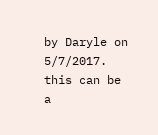by Daryle on 5/7/2017.
this can be a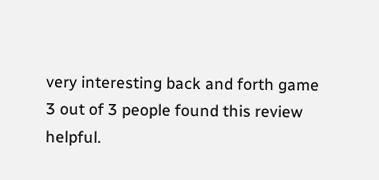very interesting back and forth game
3 out of 3 people found this review helpful.